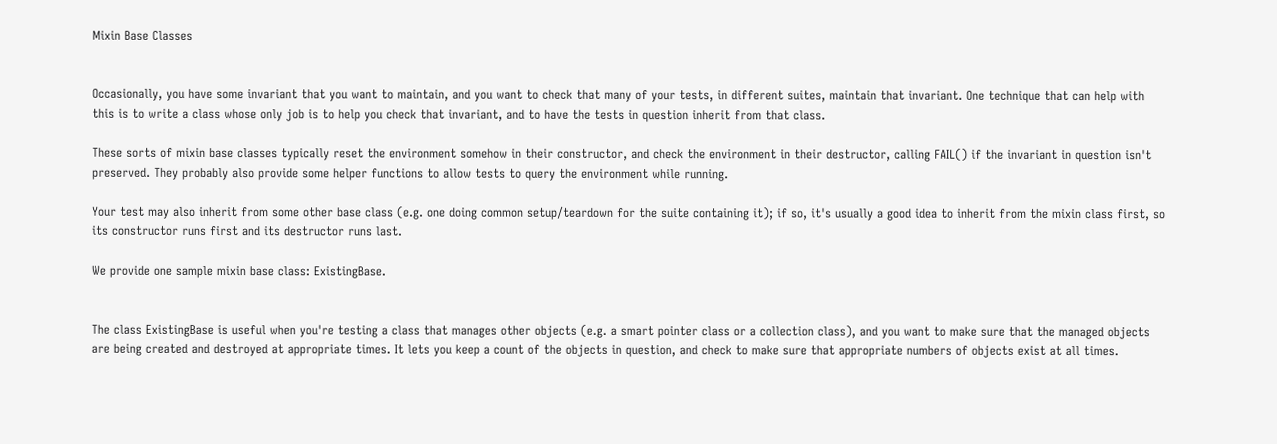Mixin Base Classes


Occasionally, you have some invariant that you want to maintain, and you want to check that many of your tests, in different suites, maintain that invariant. One technique that can help with this is to write a class whose only job is to help you check that invariant, and to have the tests in question inherit from that class.

These sorts of mixin base classes typically reset the environment somehow in their constructor, and check the environment in their destructor, calling FAIL() if the invariant in question isn't preserved. They probably also provide some helper functions to allow tests to query the environment while running.

Your test may also inherit from some other base class (e.g. one doing common setup/teardown for the suite containing it); if so, it's usually a good idea to inherit from the mixin class first, so its constructor runs first and its destructor runs last.

We provide one sample mixin base class: ExistingBase.


The class ExistingBase is useful when you're testing a class that manages other objects (e.g. a smart pointer class or a collection class), and you want to make sure that the managed objects are being created and destroyed at appropriate times. It lets you keep a count of the objects in question, and check to make sure that appropriate numbers of objects exist at all times.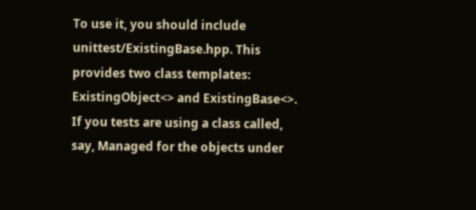To use it, you should include unittest/ExistingBase.hpp. This provides two class templates: ExistingObject<> and ExistingBase<>. If you tests are using a class called, say, Managed for the objects under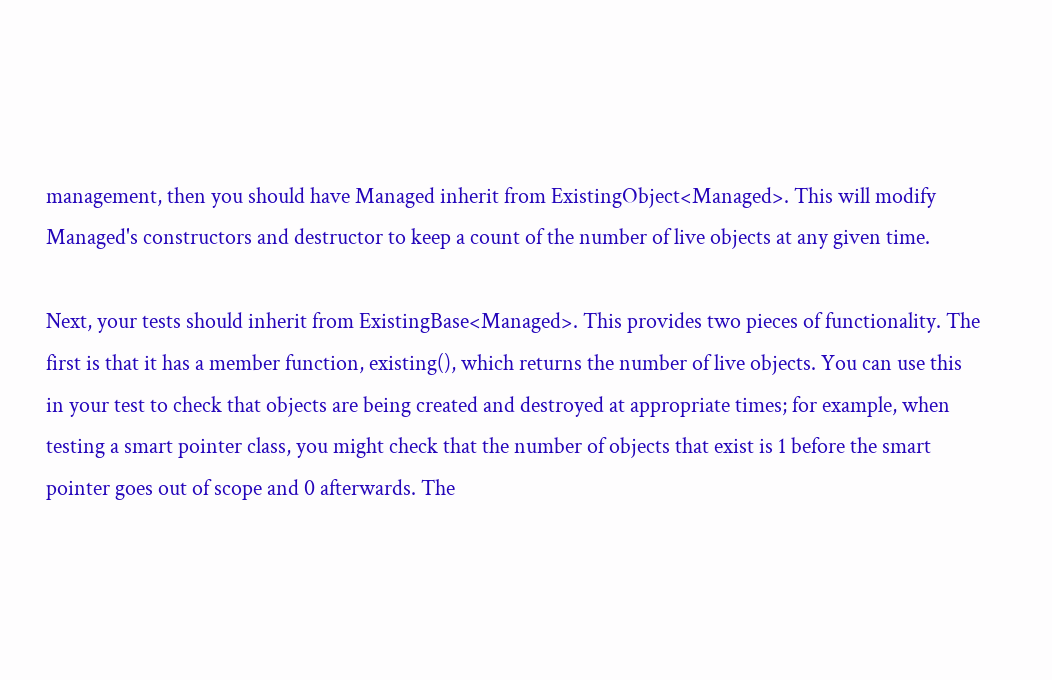management, then you should have Managed inherit from ExistingObject<Managed>. This will modify Managed's constructors and destructor to keep a count of the number of live objects at any given time.

Next, your tests should inherit from ExistingBase<Managed>. This provides two pieces of functionality. The first is that it has a member function, existing(), which returns the number of live objects. You can use this in your test to check that objects are being created and destroyed at appropriate times; for example, when testing a smart pointer class, you might check that the number of objects that exist is 1 before the smart pointer goes out of scope and 0 afterwards. The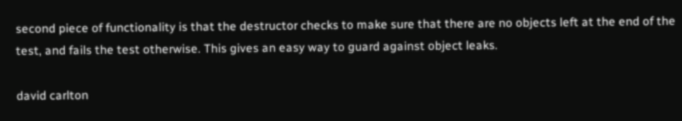second piece of functionality is that the destructor checks to make sure that there are no objects left at the end of the test, and fails the test otherwise. This gives an easy way to guard against object leaks.

david carlton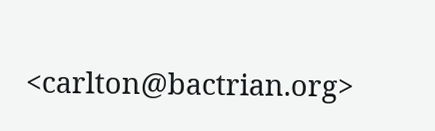<carlton@bactrian.org>